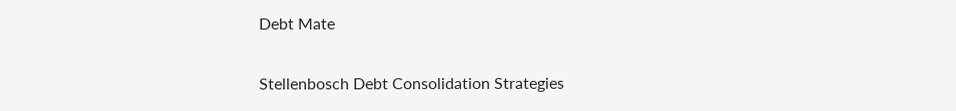Debt Mate

Stellenbosch Debt Consolidation Strategies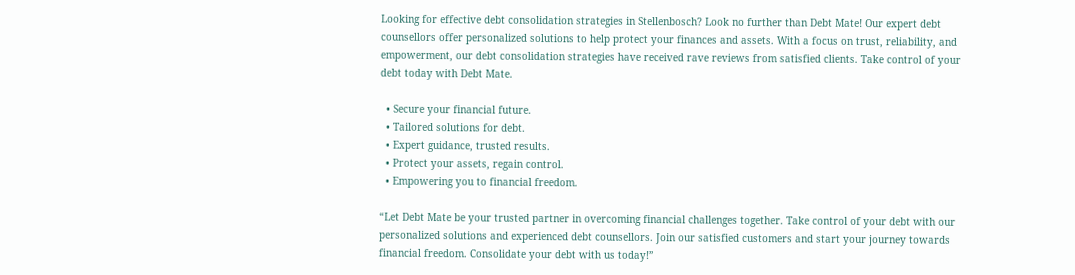Looking for effective debt consolidation strategies in Stellenbosch? Look no further than Debt Mate! Our expert debt counsellors offer personalized solutions to help protect your finances and assets. With a focus on trust, reliability, and empowerment, our debt consolidation strategies have received rave reviews from satisfied clients. Take control of your debt today with Debt Mate.

  • Secure your financial future.
  • Tailored solutions for debt.
  • Expert guidance, trusted results.
  • Protect your assets, regain control.
  • Empowering you to financial freedom.

“Let Debt Mate be your trusted partner in overcoming financial challenges together. Take control of your debt with our personalized solutions and experienced debt counsellors. Join our satisfied customers and start your journey towards financial freedom. Consolidate your debt with us today!”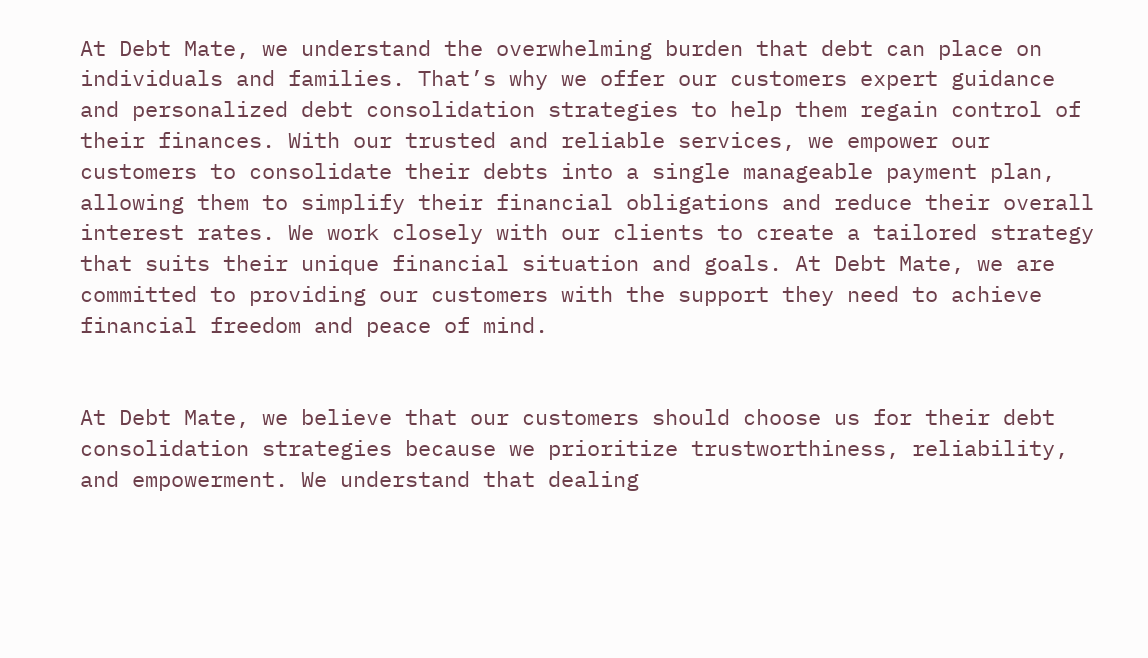At Debt Mate, we understand the overwhelming burden that debt can place on individuals and families. That’s why we offer our customers expert guidance and personalized debt consolidation strategies to help them regain control of their finances. With our trusted and reliable services, we empower our customers to consolidate their debts into a single manageable payment plan, allowing them to simplify their financial obligations and reduce their overall interest rates. We work closely with our clients to create a tailored strategy that suits their unique financial situation and goals. At Debt Mate, we are committed to providing our customers with the support they need to achieve financial freedom and peace of mind.


At Debt Mate, we believe that our customers should choose us for their debt consolidation strategies because we prioritize trustworthiness, reliability, and empowerment. We understand that dealing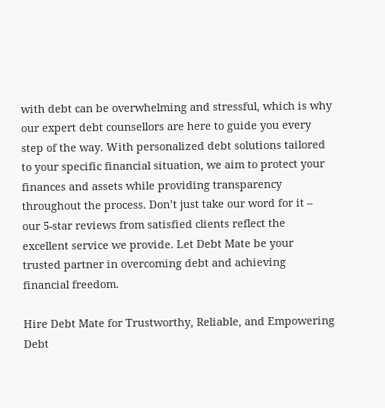with debt can be overwhelming and stressful, which is why our expert debt counsellors are here to guide you every step of the way. With personalized debt solutions tailored to your specific financial situation, we aim to protect your finances and assets while providing transparency throughout the process. Don’t just take our word for it – our 5-star reviews from satisfied clients reflect the excellent service we provide. Let Debt Mate be your trusted partner in overcoming debt and achieving financial freedom.

Hire Debt Mate for Trustworthy, Reliable, and Empowering Debt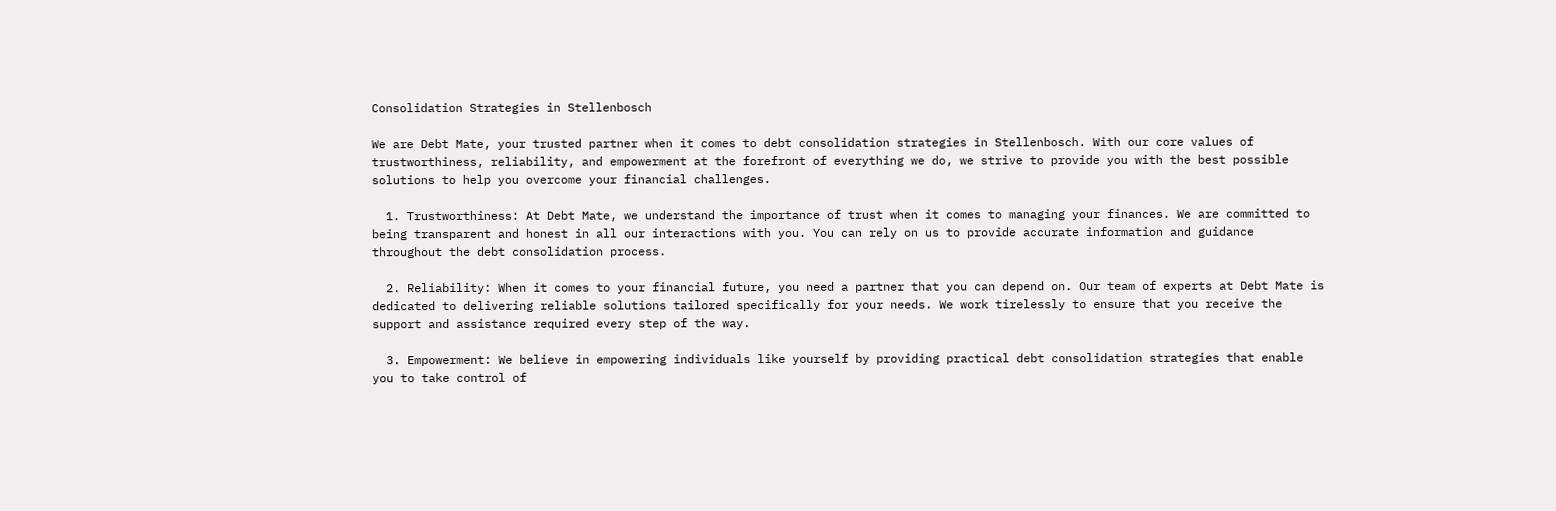Consolidation Strategies in Stellenbosch

We are Debt Mate, your trusted partner when it comes to debt consolidation strategies in Stellenbosch. With our core values of trustworthiness, reliability, and empowerment at the forefront of everything we do, we strive to provide you with the best possible solutions to help you overcome your financial challenges.

  1. Trustworthiness: At Debt Mate, we understand the importance of trust when it comes to managing your finances. We are committed to being transparent and honest in all our interactions with you. You can rely on us to provide accurate information and guidance throughout the debt consolidation process.

  2. Reliability: When it comes to your financial future, you need a partner that you can depend on. Our team of experts at Debt Mate is dedicated to delivering reliable solutions tailored specifically for your needs. We work tirelessly to ensure that you receive the support and assistance required every step of the way.

  3. Empowerment: We believe in empowering individuals like yourself by providing practical debt consolidation strategies that enable you to take control of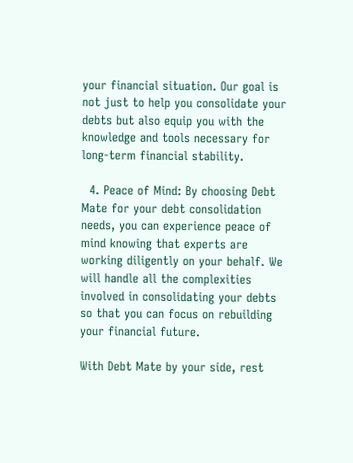your financial situation. Our goal is not just to help you consolidate your debts but also equip you with the knowledge and tools necessary for long-term financial stability.

  4. Peace of Mind: By choosing Debt Mate for your debt consolidation needs, you can experience peace of mind knowing that experts are working diligently on your behalf. We will handle all the complexities involved in consolidating your debts so that you can focus on rebuilding your financial future.

With Debt Mate by your side, rest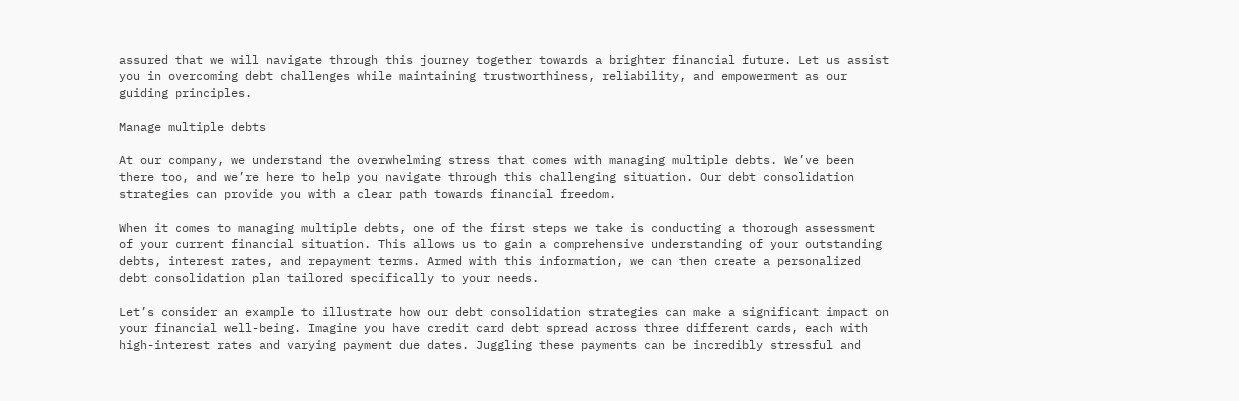assured that we will navigate through this journey together towards a brighter financial future. Let us assist you in overcoming debt challenges while maintaining trustworthiness, reliability, and empowerment as our guiding principles.

Manage multiple debts

At our company, we understand the overwhelming stress that comes with managing multiple debts. We’ve been there too, and we’re here to help you navigate through this challenging situation. Our debt consolidation strategies can provide you with a clear path towards financial freedom.

When it comes to managing multiple debts, one of the first steps we take is conducting a thorough assessment of your current financial situation. This allows us to gain a comprehensive understanding of your outstanding debts, interest rates, and repayment terms. Armed with this information, we can then create a personalized debt consolidation plan tailored specifically to your needs.

Let’s consider an example to illustrate how our debt consolidation strategies can make a significant impact on your financial well-being. Imagine you have credit card debt spread across three different cards, each with high-interest rates and varying payment due dates. Juggling these payments can be incredibly stressful and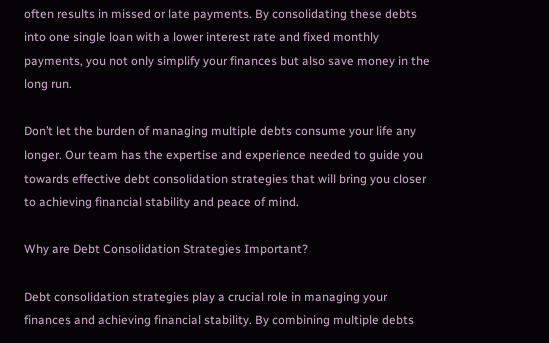often results in missed or late payments. By consolidating these debts into one single loan with a lower interest rate and fixed monthly payments, you not only simplify your finances but also save money in the long run.

Don’t let the burden of managing multiple debts consume your life any longer. Our team has the expertise and experience needed to guide you towards effective debt consolidation strategies that will bring you closer to achieving financial stability and peace of mind.

Why are Debt Consolidation Strategies Important?

Debt consolidation strategies play a crucial role in managing your finances and achieving financial stability. By combining multiple debts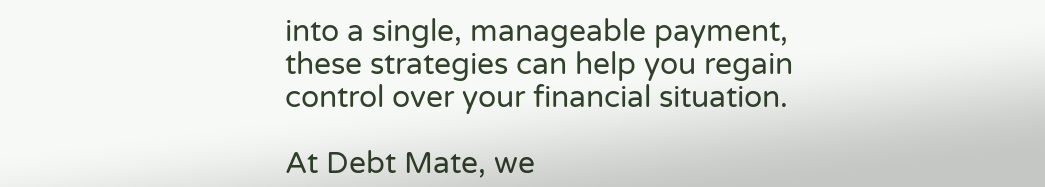into a single, manageable payment, these strategies can help you regain control over your financial situation.

At Debt Mate, we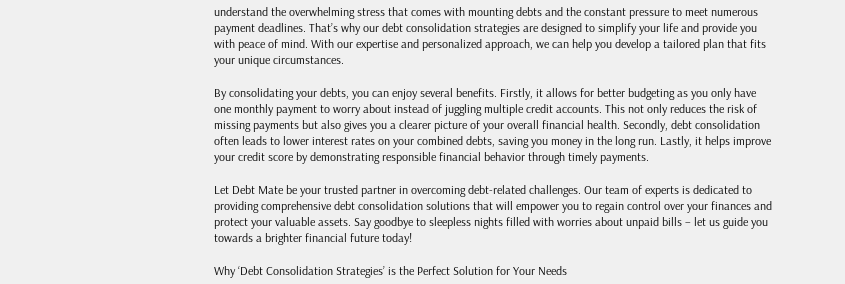understand the overwhelming stress that comes with mounting debts and the constant pressure to meet numerous payment deadlines. That’s why our debt consolidation strategies are designed to simplify your life and provide you with peace of mind. With our expertise and personalized approach, we can help you develop a tailored plan that fits your unique circumstances.

By consolidating your debts, you can enjoy several benefits. Firstly, it allows for better budgeting as you only have one monthly payment to worry about instead of juggling multiple credit accounts. This not only reduces the risk of missing payments but also gives you a clearer picture of your overall financial health. Secondly, debt consolidation often leads to lower interest rates on your combined debts, saving you money in the long run. Lastly, it helps improve your credit score by demonstrating responsible financial behavior through timely payments.

Let Debt Mate be your trusted partner in overcoming debt-related challenges. Our team of experts is dedicated to providing comprehensive debt consolidation solutions that will empower you to regain control over your finances and protect your valuable assets. Say goodbye to sleepless nights filled with worries about unpaid bills – let us guide you towards a brighter financial future today!

Why ‘Debt Consolidation Strategies’ is the Perfect Solution for Your Needs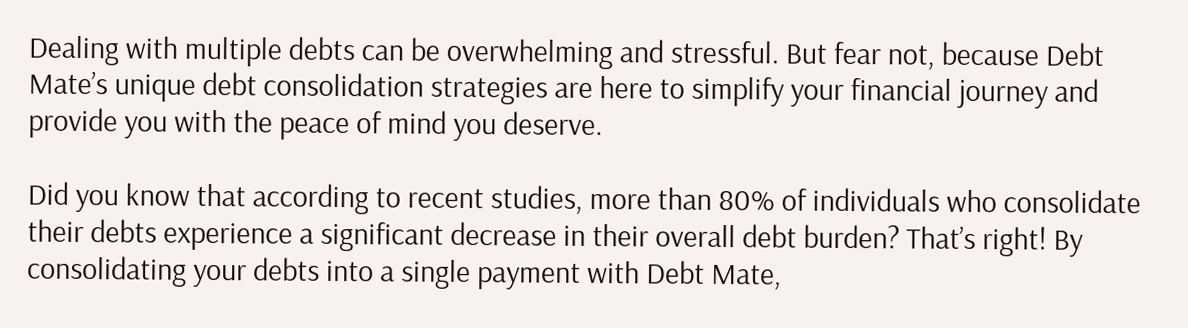Dealing with multiple debts can be overwhelming and stressful. But fear not, because Debt Mate’s unique debt consolidation strategies are here to simplify your financial journey and provide you with the peace of mind you deserve.

Did you know that according to recent studies, more than 80% of individuals who consolidate their debts experience a significant decrease in their overall debt burden? That’s right! By consolidating your debts into a single payment with Debt Mate,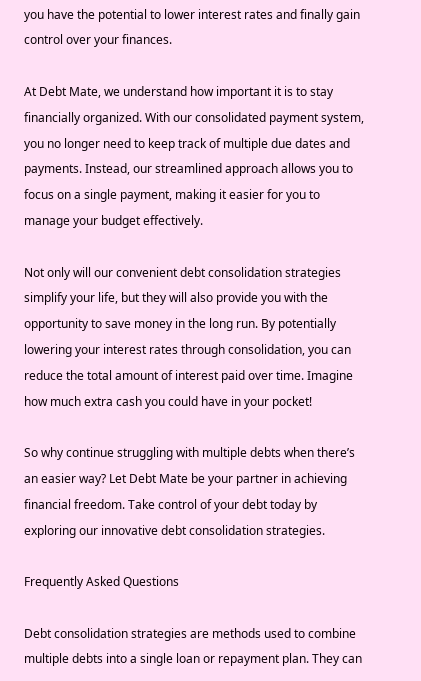you have the potential to lower interest rates and finally gain control over your finances.

At Debt Mate, we understand how important it is to stay financially organized. With our consolidated payment system, you no longer need to keep track of multiple due dates and payments. Instead, our streamlined approach allows you to focus on a single payment, making it easier for you to manage your budget effectively.

Not only will our convenient debt consolidation strategies simplify your life, but they will also provide you with the opportunity to save money in the long run. By potentially lowering your interest rates through consolidation, you can reduce the total amount of interest paid over time. Imagine how much extra cash you could have in your pocket!

So why continue struggling with multiple debts when there’s an easier way? Let Debt Mate be your partner in achieving financial freedom. Take control of your debt today by exploring our innovative debt consolidation strategies.

Frequently Asked Questions

Debt consolidation strategies are methods used to combine multiple debts into a single loan or repayment plan. They can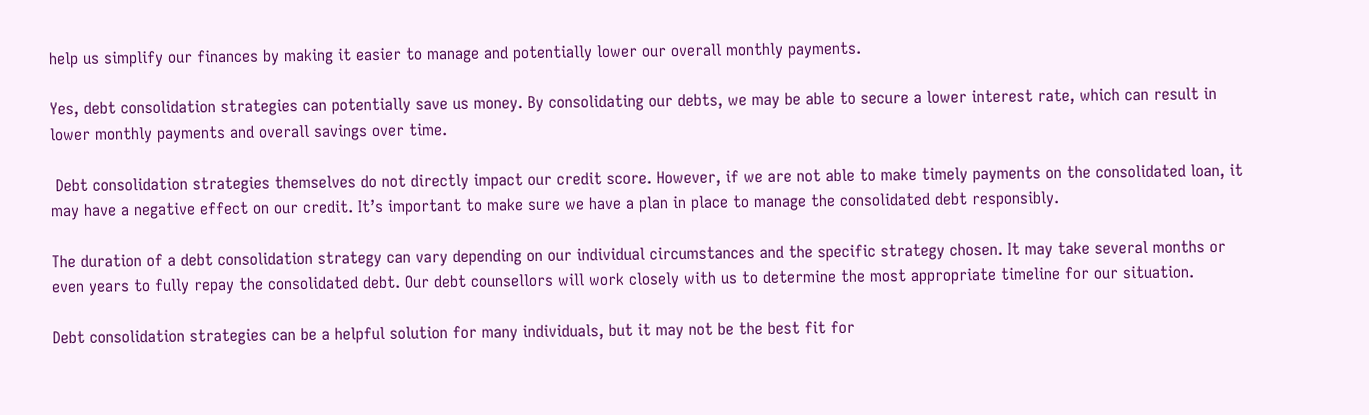help us simplify our finances by making it easier to manage and potentially lower our overall monthly payments.

Yes, debt consolidation strategies can potentially save us money. By consolidating our debts, we may be able to secure a lower interest rate, which can result in lower monthly payments and overall savings over time.

 Debt consolidation strategies themselves do not directly impact our credit score. However, if we are not able to make timely payments on the consolidated loan, it may have a negative effect on our credit. It’s important to make sure we have a plan in place to manage the consolidated debt responsibly.

The duration of a debt consolidation strategy can vary depending on our individual circumstances and the specific strategy chosen. It may take several months or even years to fully repay the consolidated debt. Our debt counsellors will work closely with us to determine the most appropriate timeline for our situation.

Debt consolidation strategies can be a helpful solution for many individuals, but it may not be the best fit for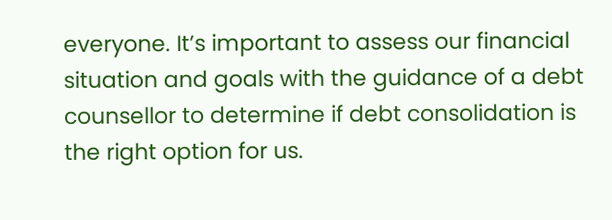everyone. It’s important to assess our financial situation and goals with the guidance of a debt counsellor to determine if debt consolidation is the right option for us.